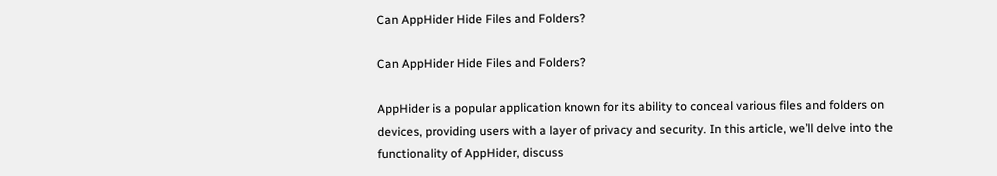Can AppHider Hide Files and Folders?

Can AppHider Hide Files and Folders?

AppHider is a popular application known for its ability to conceal various files and folders on devices, providing users with a layer of privacy and security. In this article, we’ll delve into the functionality of AppHider, discuss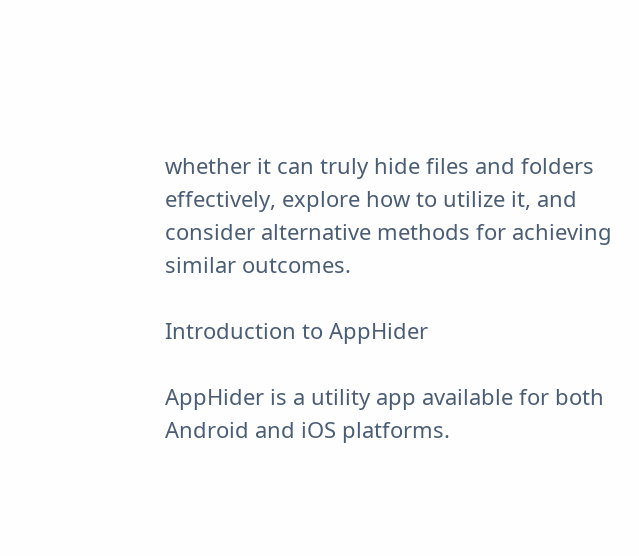whether it can truly hide files and folders effectively, explore how to utilize it, and consider alternative methods for achieving similar outcomes.

Introduction to AppHider

AppHider is a utility app available for both Android and iOS platforms.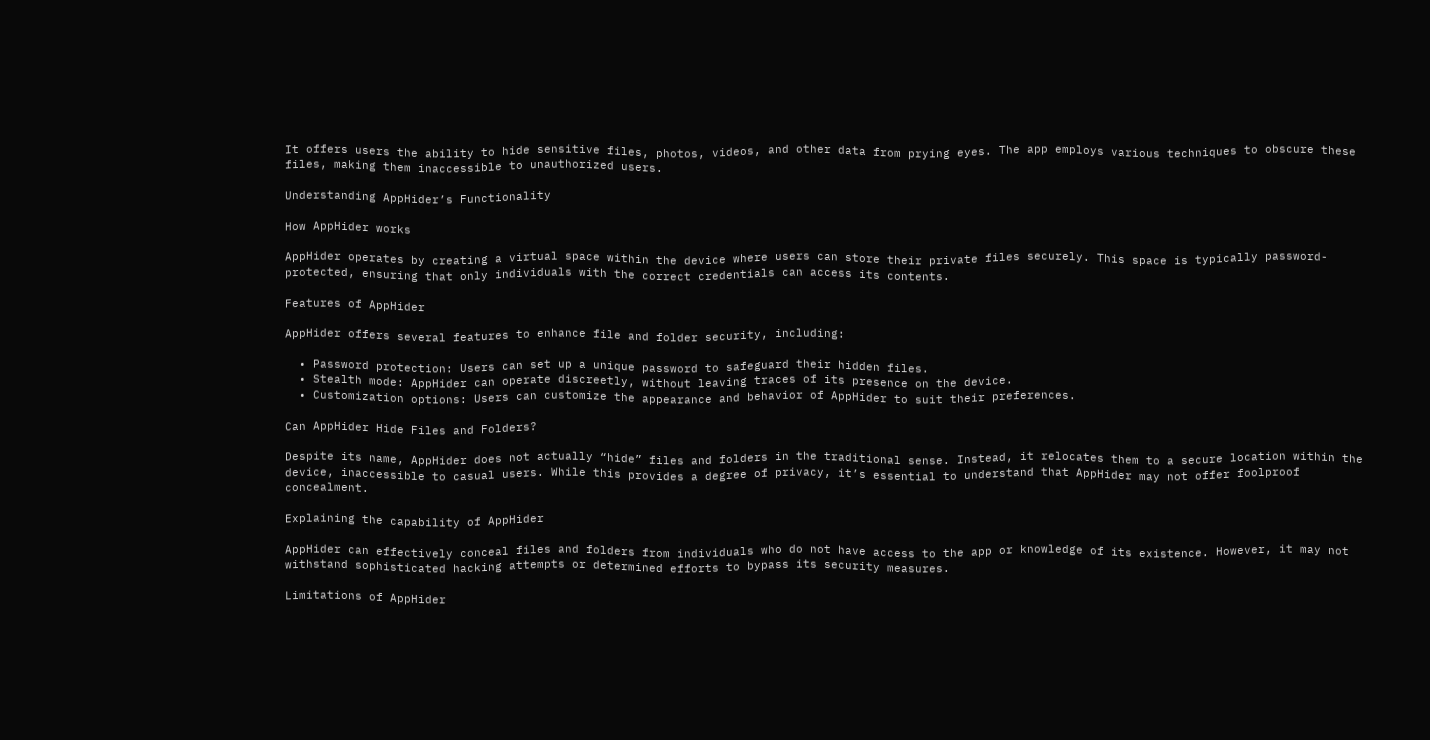It offers users the ability to hide sensitive files, photos, videos, and other data from prying eyes. The app employs various techniques to obscure these files, making them inaccessible to unauthorized users.

Understanding AppHider’s Functionality

How AppHider works

AppHider operates by creating a virtual space within the device where users can store their private files securely. This space is typically password-protected, ensuring that only individuals with the correct credentials can access its contents.

Features of AppHider

AppHider offers several features to enhance file and folder security, including:

  • Password protection: Users can set up a unique password to safeguard their hidden files.
  • Stealth mode: AppHider can operate discreetly, without leaving traces of its presence on the device.
  • Customization options: Users can customize the appearance and behavior of AppHider to suit their preferences.

Can AppHider Hide Files and Folders?

Despite its name, AppHider does not actually “hide” files and folders in the traditional sense. Instead, it relocates them to a secure location within the device, inaccessible to casual users. While this provides a degree of privacy, it’s essential to understand that AppHider may not offer foolproof concealment.

Explaining the capability of AppHider

AppHider can effectively conceal files and folders from individuals who do not have access to the app or knowledge of its existence. However, it may not withstand sophisticated hacking attempts or determined efforts to bypass its security measures.

Limitations of AppHider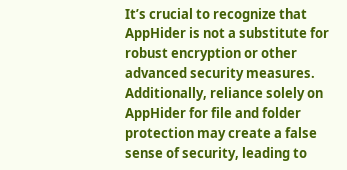It’s crucial to recognize that AppHider is not a substitute for robust encryption or other advanced security measures. Additionally, reliance solely on AppHider for file and folder protection may create a false sense of security, leading to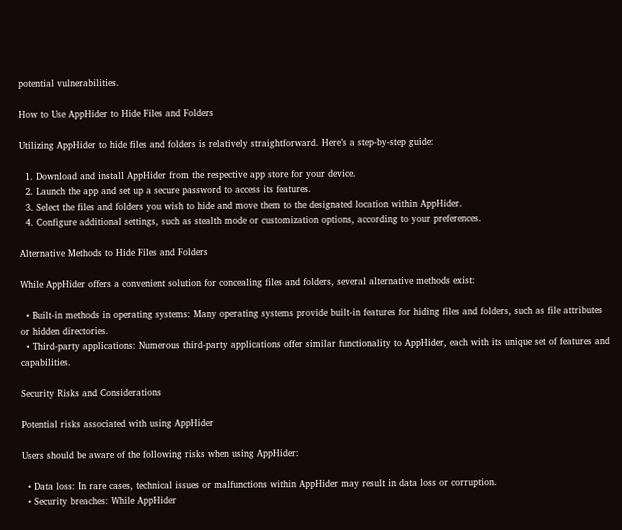potential vulnerabilities.

How to Use AppHider to Hide Files and Folders

Utilizing AppHider to hide files and folders is relatively straightforward. Here’s a step-by-step guide:

  1. Download and install AppHider from the respective app store for your device.
  2. Launch the app and set up a secure password to access its features.
  3. Select the files and folders you wish to hide and move them to the designated location within AppHider.
  4. Configure additional settings, such as stealth mode or customization options, according to your preferences.

Alternative Methods to Hide Files and Folders

While AppHider offers a convenient solution for concealing files and folders, several alternative methods exist:

  • Built-in methods in operating systems: Many operating systems provide built-in features for hiding files and folders, such as file attributes or hidden directories.
  • Third-party applications: Numerous third-party applications offer similar functionality to AppHider, each with its unique set of features and capabilities.

Security Risks and Considerations

Potential risks associated with using AppHider

Users should be aware of the following risks when using AppHider:

  • Data loss: In rare cases, technical issues or malfunctions within AppHider may result in data loss or corruption.
  • Security breaches: While AppHider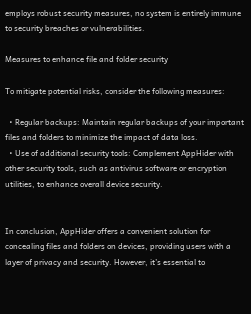employs robust security measures, no system is entirely immune to security breaches or vulnerabilities.

Measures to enhance file and folder security

To mitigate potential risks, consider the following measures:

  • Regular backups: Maintain regular backups of your important files and folders to minimize the impact of data loss.
  • Use of additional security tools: Complement AppHider with other security tools, such as antivirus software or encryption utilities, to enhance overall device security.


In conclusion, AppHider offers a convenient solution for concealing files and folders on devices, providing users with a layer of privacy and security. However, it’s essential to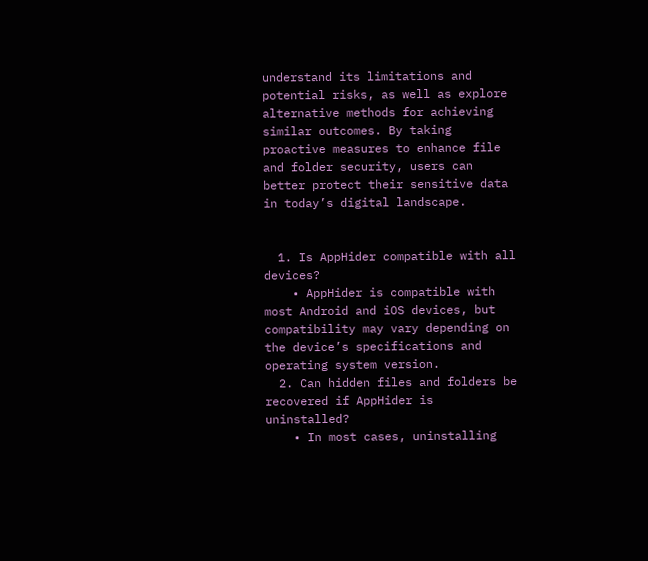understand its limitations and potential risks, as well as explore alternative methods for achieving similar outcomes. By taking proactive measures to enhance file and folder security, users can better protect their sensitive data in today’s digital landscape.


  1. Is AppHider compatible with all devices?
    • AppHider is compatible with most Android and iOS devices, but compatibility may vary depending on the device’s specifications and operating system version.
  2. Can hidden files and folders be recovered if AppHider is uninstalled?
    • In most cases, uninstalling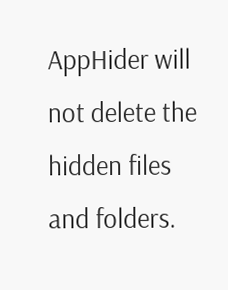AppHider will not delete the hidden files and folders.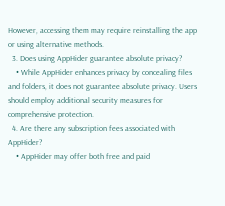However, accessing them may require reinstalling the app or using alternative methods.
  3. Does using AppHider guarantee absolute privacy?
    • While AppHider enhances privacy by concealing files and folders, it does not guarantee absolute privacy. Users should employ additional security measures for comprehensive protection.
  4. Are there any subscription fees associated with AppHider?
    • AppHider may offer both free and paid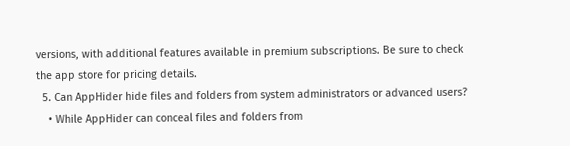versions, with additional features available in premium subscriptions. Be sure to check the app store for pricing details.
  5. Can AppHider hide files and folders from system administrators or advanced users?
    • While AppHider can conceal files and folders from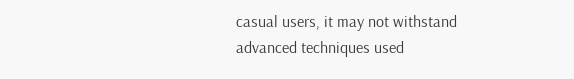casual users, it may not withstand advanced techniques used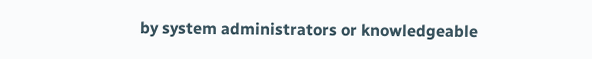by system administrators or knowledgeable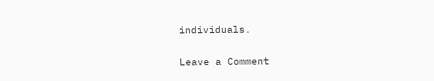individuals.

Leave a Comment